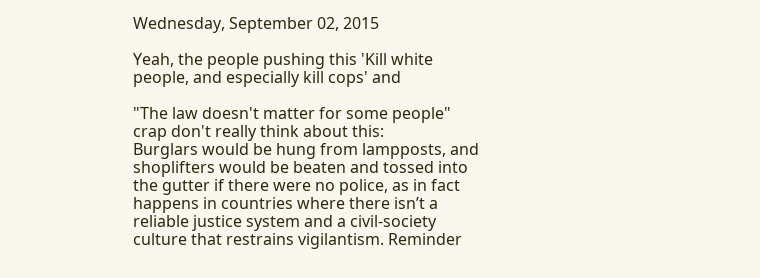Wednesday, September 02, 2015

Yeah, the people pushing this 'Kill white people, and especially kill cops' and

"The law doesn't matter for some people" crap don't really think about this:
Burglars would be hung from lampposts, and shoplifters would be beaten and tossed into the gutter if there were no police, as in fact happens in countries where there isn’t a reliable justice system and a civil-society culture that restrains vigilantism. Reminder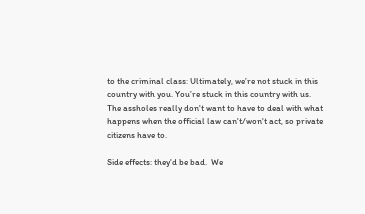to the criminal class: Ultimately, we’re not stuck in this country with you. You’re stuck in this country with us.
The assholes really don't want to have to deal with what happens when the official law can't/won't act, so private citizens have to.

Side effects: they'd be bad.  We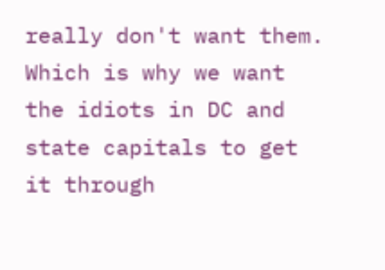really don't want them.  Which is why we want the idiots in DC and state capitals to get it through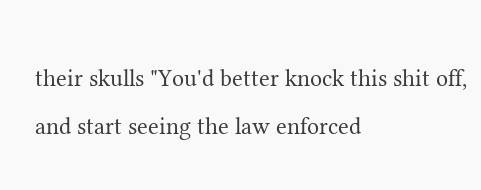their skulls "You'd better knock this shit off, and start seeing the law enforced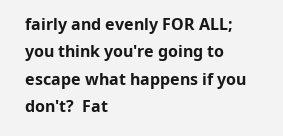fairly and evenly FOR ALL; you think you're going to escape what happens if you don't?  Fat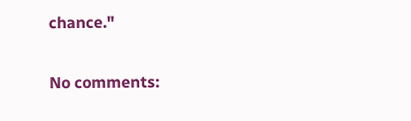chance."

No comments: